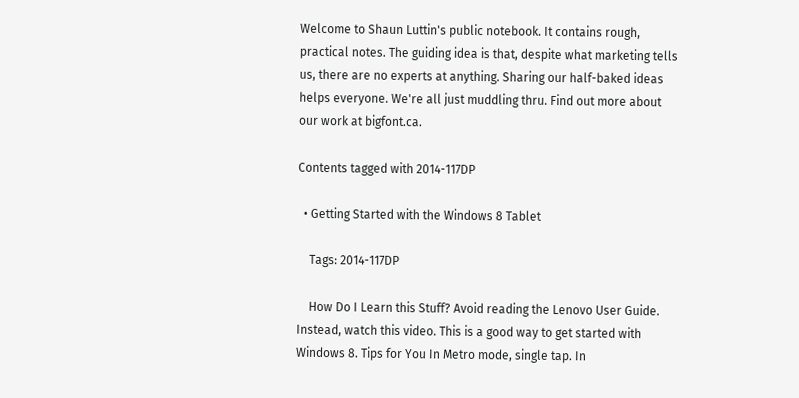Welcome to Shaun Luttin's public notebook. It contains rough, practical notes. The guiding idea is that, despite what marketing tells us, there are no experts at anything. Sharing our half-baked ideas helps everyone. We're all just muddling thru. Find out more about our work at bigfont.ca.

Contents tagged with 2014-117DP

  • Getting Started with the Windows 8 Tablet

    Tags: 2014-117DP

    How Do I Learn this Stuff? Avoid reading the Lenovo User Guide. Instead, watch this video. This is a good way to get started with Windows 8. Tips for You In Metro mode, single tap. In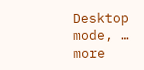Desktop mode, … more